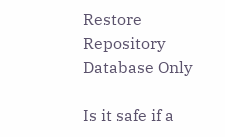Restore Repository Database Only

Is it safe if a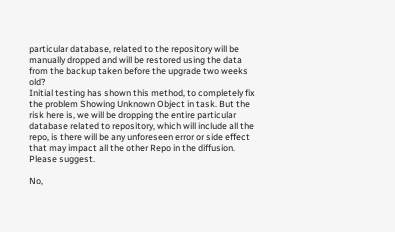particular database, related to the repository will be manually dropped and will be restored using the data from the backup taken before the upgrade two weeks old?
Initial testing has shown this method, to completely fix the problem Showing Unknown Object in task. But the risk here is, we will be dropping the entire particular database related to repository, which will include all the repo, is there will be any unforeseen error or side effect that may impact all the other Repo in the diffusion. Please suggest.

No,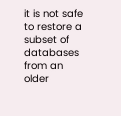it is not safe to restore a subset of databases from an older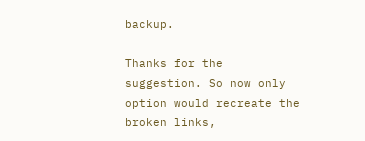backup.

Thanks for the suggestion. So now only option would recreate the broken links,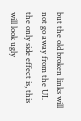but the old broken links will not go away from the UI. the only side effect is, this will look ugly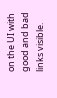on the UI with good and bad links visible.